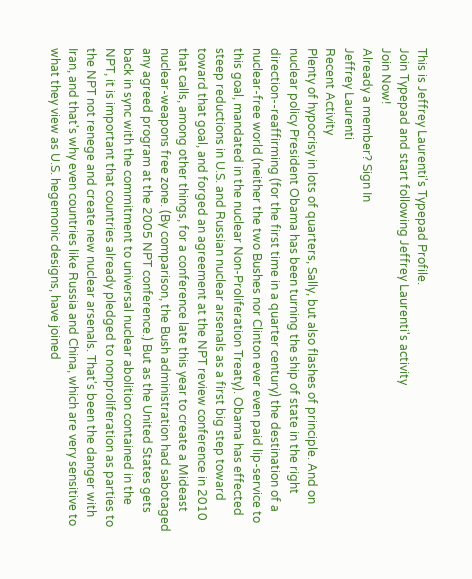This is Jeffrey Laurenti's Typepad Profile.
Join Typepad and start following Jeffrey Laurenti's activity
Join Now!
Already a member? Sign In
Jeffrey Laurenti
Recent Activity
Plenty of hypocrisy in lots of quarters, Sally, but also flashes of principle. And on nuclear policy President Obama has been turning the ship of state in the right direction--reaffirming (for the first time in a quarter century) the destination of a nuclear-free world (neither the two Bushes nor Clinton ever even paid lip-service to this goal, mandated in the nuclear Non-Proliferation Treaty). Obama has effected steep reductions in U.S. and Russian nuclear arsenals as a first big step toward toward that goal, and forged an agreement at the NPT review conference in 2010 that calls, among other things, for a conference late this year to create a Mideast nuclear-weapons free zone. (By comparison, the Bush administration had sabotaged any agreed program at the 2005 NPT conference.) But as the United States gets back in sync with the commitment to universal nuclear abolition contained in the NPT, it is important that countries already pledged to nonproliferation as parties to the NPT not renege and create new nuclear arsenals. That's been the danger with Iran, and that's why even countries like Russia and China, which are very sensitive to what they view as U.S. hegemonic designs, have joined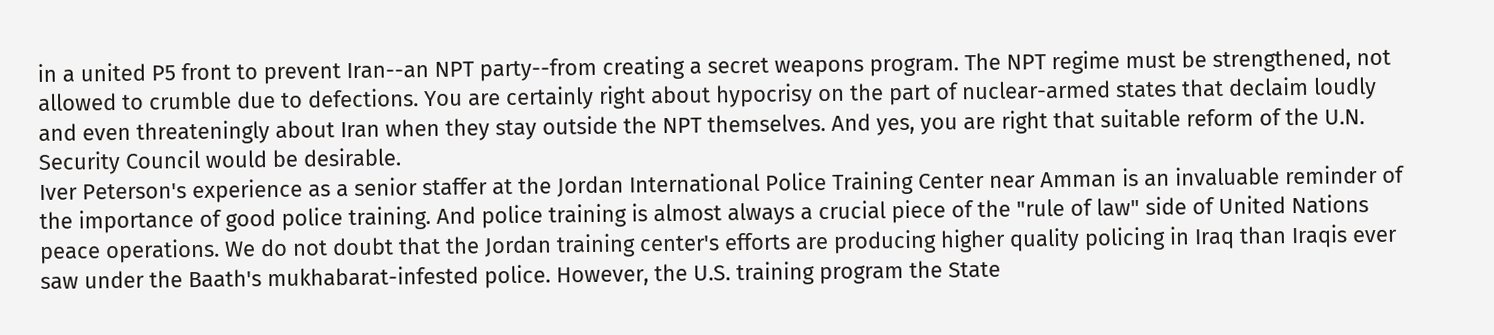in a united P5 front to prevent Iran--an NPT party--from creating a secret weapons program. The NPT regime must be strengthened, not allowed to crumble due to defections. You are certainly right about hypocrisy on the part of nuclear-armed states that declaim loudly and even threateningly about Iran when they stay outside the NPT themselves. And yes, you are right that suitable reform of the U.N. Security Council would be desirable.
Iver Peterson's experience as a senior staffer at the Jordan International Police Training Center near Amman is an invaluable reminder of the importance of good police training. And police training is almost always a crucial piece of the "rule of law" side of United Nations peace operations. We do not doubt that the Jordan training center's efforts are producing higher quality policing in Iraq than Iraqis ever saw under the Baath's mukhabarat-infested police. However, the U.S. training program the State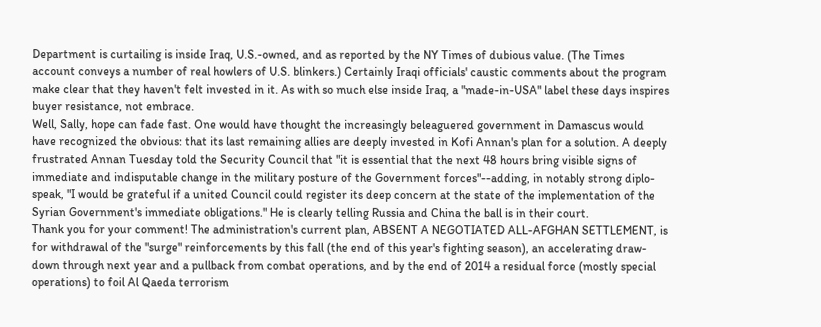Department is curtailing is inside Iraq, U.S.-owned, and as reported by the NY Times of dubious value. (The Times account conveys a number of real howlers of U.S. blinkers.) Certainly Iraqi officials' caustic comments about the program make clear that they haven't felt invested in it. As with so much else inside Iraq, a "made-in-USA" label these days inspires buyer resistance, not embrace.
Well, Sally, hope can fade fast. One would have thought the increasingly beleaguered government in Damascus would have recognized the obvious: that its last remaining allies are deeply invested in Kofi Annan's plan for a solution. A deeply frustrated Annan Tuesday told the Security Council that "it is essential that the next 48 hours bring visible signs of immediate and indisputable change in the military posture of the Government forces"--adding, in notably strong diplo-speak, "I would be grateful if a united Council could register its deep concern at the state of the implementation of the Syrian Government's immediate obligations." He is clearly telling Russia and China the ball is in their court.
Thank you for your comment! The administration's current plan, ABSENT A NEGOTIATED ALL-AFGHAN SETTLEMENT, is for withdrawal of the "surge" reinforcements by this fall (the end of this year's fighting season), an accelerating draw-down through next year and a pullback from combat operations, and by the end of 2014 a residual force (mostly special operations) to foil Al Qaeda terrorism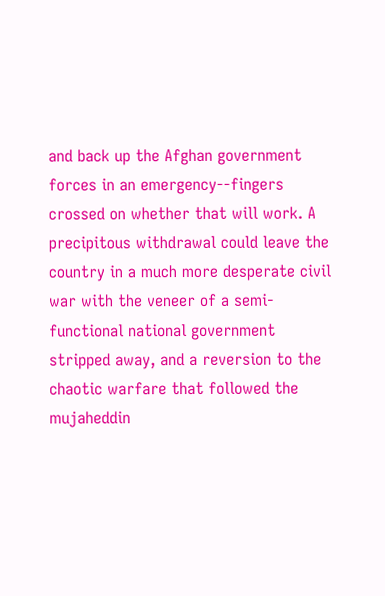and back up the Afghan government forces in an emergency--fingers crossed on whether that will work. A precipitous withdrawal could leave the country in a much more desperate civil war with the veneer of a semi-functional national government stripped away, and a reversion to the chaotic warfare that followed the mujaheddin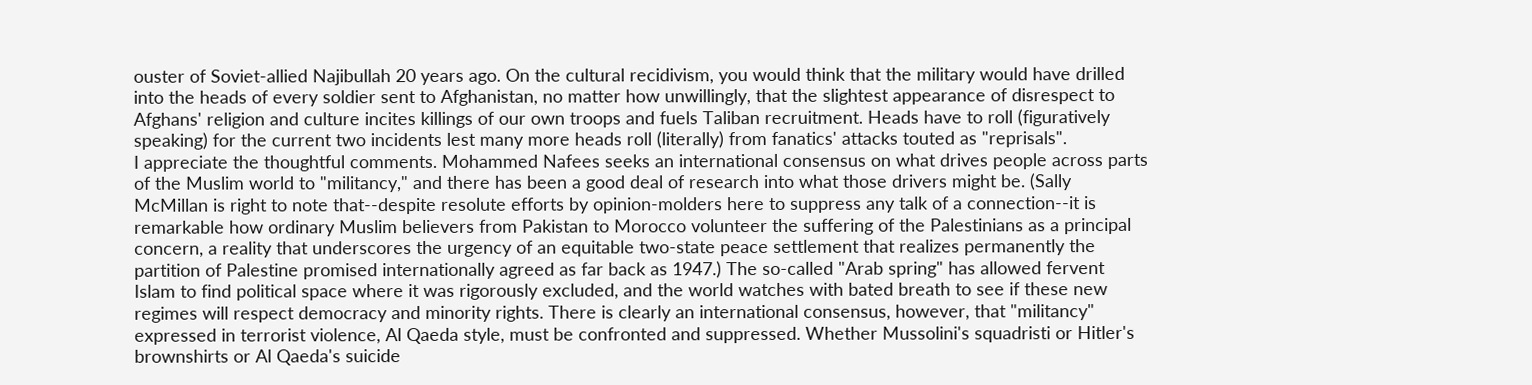ouster of Soviet-allied Najibullah 20 years ago. On the cultural recidivism, you would think that the military would have drilled into the heads of every soldier sent to Afghanistan, no matter how unwillingly, that the slightest appearance of disrespect to Afghans' religion and culture incites killings of our own troops and fuels Taliban recruitment. Heads have to roll (figuratively speaking) for the current two incidents lest many more heads roll (literally) from fanatics' attacks touted as "reprisals".
I appreciate the thoughtful comments. Mohammed Nafees seeks an international consensus on what drives people across parts of the Muslim world to "militancy," and there has been a good deal of research into what those drivers might be. (Sally McMillan is right to note that--despite resolute efforts by opinion-molders here to suppress any talk of a connection--it is remarkable how ordinary Muslim believers from Pakistan to Morocco volunteer the suffering of the Palestinians as a principal concern, a reality that underscores the urgency of an equitable two-state peace settlement that realizes permanently the partition of Palestine promised internationally agreed as far back as 1947.) The so-called "Arab spring" has allowed fervent Islam to find political space where it was rigorously excluded, and the world watches with bated breath to see if these new regimes will respect democracy and minority rights. There is clearly an international consensus, however, that "militancy" expressed in terrorist violence, Al Qaeda style, must be confronted and suppressed. Whether Mussolini's squadristi or Hitler's brownshirts or Al Qaeda's suicide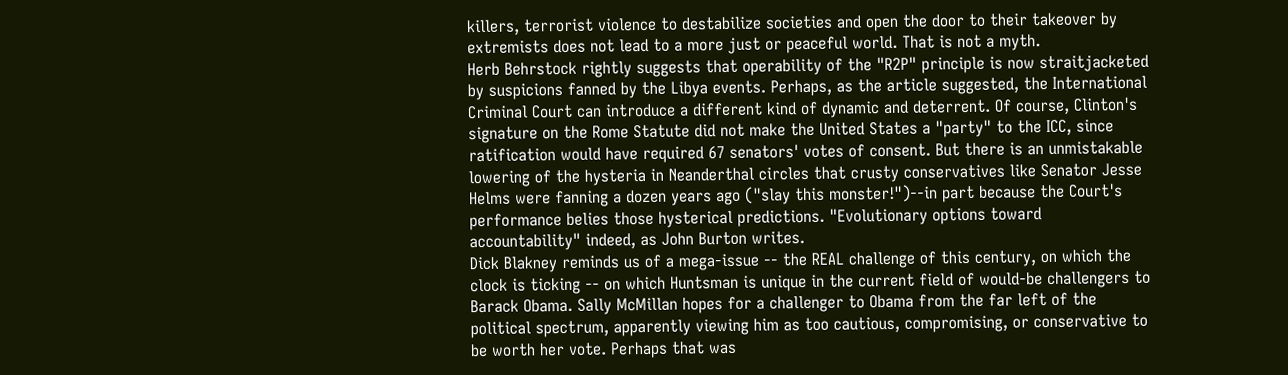killers, terrorist violence to destabilize societies and open the door to their takeover by extremists does not lead to a more just or peaceful world. That is not a myth.
Herb Behrstock rightly suggests that operability of the "R2P" principle is now straitjacketed by suspicions fanned by the Libya events. Perhaps, as the article suggested, the International Criminal Court can introduce a different kind of dynamic and deterrent. Of course, Clinton's signature on the Rome Statute did not make the United States a "party" to the ICC, since ratification would have required 67 senators' votes of consent. But there is an unmistakable lowering of the hysteria in Neanderthal circles that crusty conservatives like Senator Jesse Helms were fanning a dozen years ago ("slay this monster!")--in part because the Court's performance belies those hysterical predictions. "Evolutionary options toward accountability" indeed, as John Burton writes.
Dick Blakney reminds us of a mega-issue -- the REAL challenge of this century, on which the clock is ticking -- on which Huntsman is unique in the current field of would-be challengers to Barack Obama. Sally McMillan hopes for a challenger to Obama from the far left of the political spectrum, apparently viewing him as too cautious, compromising, or conservative to be worth her vote. Perhaps that was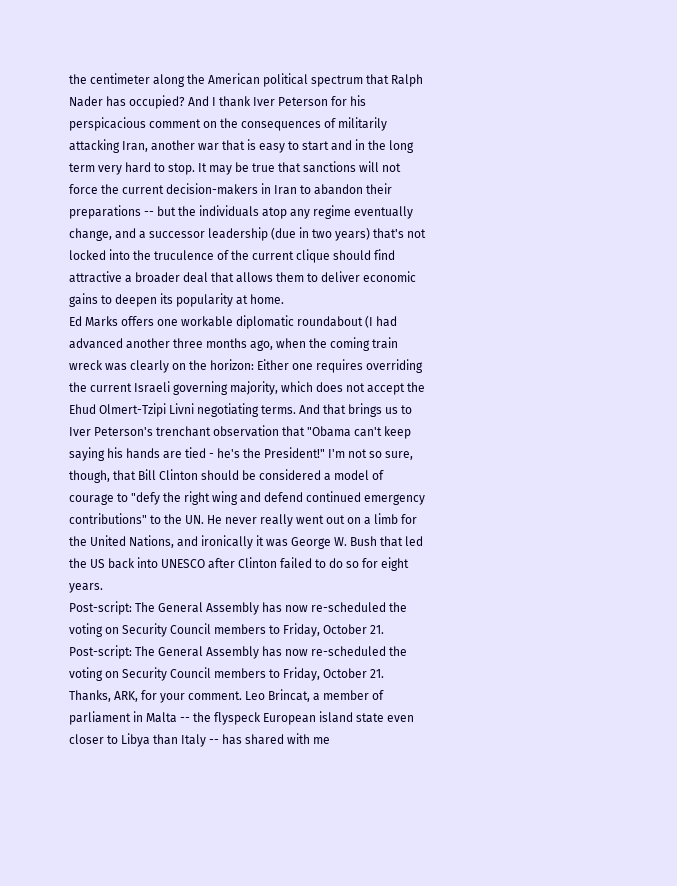the centimeter along the American political spectrum that Ralph Nader has occupied? And I thank Iver Peterson for his perspicacious comment on the consequences of militarily attacking Iran, another war that is easy to start and in the long term very hard to stop. It may be true that sanctions will not force the current decision-makers in Iran to abandon their preparations -- but the individuals atop any regime eventually change, and a successor leadership (due in two years) that's not locked into the truculence of the current clique should find attractive a broader deal that allows them to deliver economic gains to deepen its popularity at home.
Ed Marks offers one workable diplomatic roundabout (I had advanced another three months ago, when the coming train wreck was clearly on the horizon: Either one requires overriding the current Israeli governing majority, which does not accept the Ehud Olmert-Tzipi Livni negotiating terms. And that brings us to Iver Peterson's trenchant observation that "Obama can't keep saying his hands are tied - he's the President!" I'm not so sure, though, that Bill Clinton should be considered a model of courage to "defy the right wing and defend continued emergency contributions" to the UN. He never really went out on a limb for the United Nations, and ironically it was George W. Bush that led the US back into UNESCO after Clinton failed to do so for eight years.
Post-script: The General Assembly has now re-scheduled the voting on Security Council members to Friday, October 21.
Post-script: The General Assembly has now re-scheduled the voting on Security Council members to Friday, October 21.
Thanks, ARK, for your comment. Leo Brincat, a member of parliament in Malta -- the flyspeck European island state even closer to Libya than Italy -- has shared with me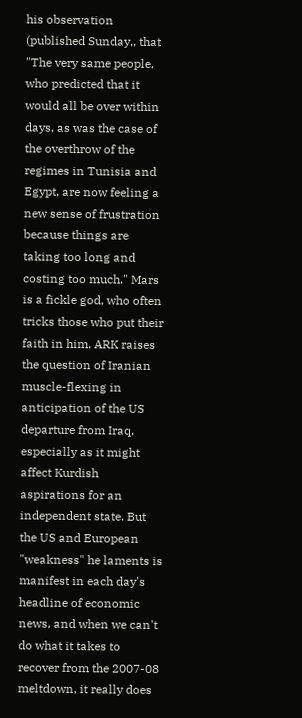his observation (published Sunday,, that "The very same people, who predicted that it would all be over within days, as was the case of the overthrow of the regimes in Tunisia and Egypt, are now feeling a new sense of frustration because things are taking too long and costing too much." Mars is a fickle god, who often tricks those who put their faith in him. ARK raises the question of Iranian muscle-flexing in anticipation of the US departure from Iraq, especially as it might affect Kurdish aspirations for an independent state. But the US and European "weakness" he laments is manifest in each day's headline of economic news, and when we can't do what it takes to recover from the 2007-08 meltdown, it really does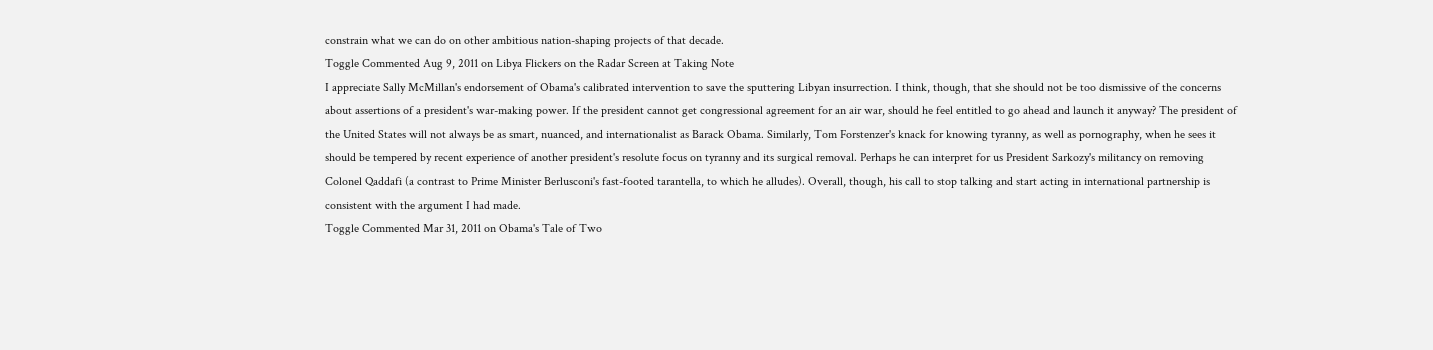constrain what we can do on other ambitious nation-shaping projects of that decade.
Toggle Commented Aug 9, 2011 on Libya Flickers on the Radar Screen at Taking Note
I appreciate Sally McMillan's endorsement of Obama's calibrated intervention to save the sputtering Libyan insurrection. I think, though, that she should not be too dismissive of the concerns about assertions of a president's war-making power. If the president cannot get congressional agreement for an air war, should he feel entitled to go ahead and launch it anyway? The president of the United States will not always be as smart, nuanced, and internationalist as Barack Obama. Similarly, Tom Forstenzer's knack for knowing tyranny, as well as pornography, when he sees it should be tempered by recent experience of another president's resolute focus on tyranny and its surgical removal. Perhaps he can interpret for us President Sarkozy's militancy on removing Colonel Qaddafi (a contrast to Prime Minister Berlusconi's fast-footed tarantella, to which he alludes). Overall, though, his call to stop talking and start acting in international partnership is consistent with the argument I had made.
Toggle Commented Mar 31, 2011 on Obama's Tale of Two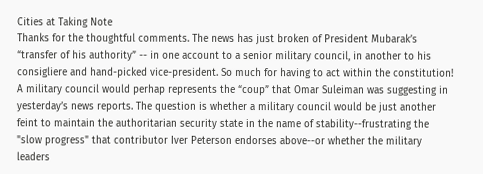Cities at Taking Note
Thanks for the thoughtful comments. The news has just broken of President Mubarak’s “transfer of his authority” -- in one account to a senior military council, in another to his consigliere and hand-picked vice-president. So much for having to act within the constitution! A military council would perhap represents the “coup” that Omar Suleiman was suggesting in yesterday’s news reports. The question is whether a military council would be just another feint to maintain the authoritarian security state in the name of stability--frustrating the "slow progress" that contributor Iver Peterson endorses above--or whether the military leaders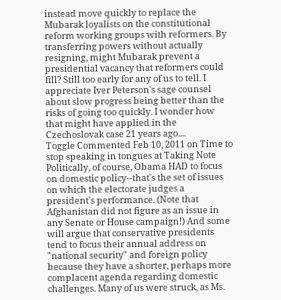instead move quickly to replace the Mubarak loyalists on the constitutional reform working groups with reformers. By transferring powers without actually resigning, might Mubarak prevent a presidential vacancy that reformers could fill? Still too early for any of us to tell. I appreciate Iver Peterson's sage counsel about slow progress being better than the risks of going too quickly. I wonder how that might have applied in the Czechoslovak case 21 years ago....
Toggle Commented Feb 10, 2011 on Time to stop speaking in tongues at Taking Note
Politically, of course, Obama HAD to focus on domestic policy--that's the set of issues on which the electorate judges a president's performance. (Note that Afghanistan did not figure as an issue in any Senate or House campaign!) And some will argue that conservative presidents tend to focus their annual address on "national security" and foreign policy because they have a shorter, perhaps more complacent agenda regarding domestic challenges. Many of us were struck, as Ms.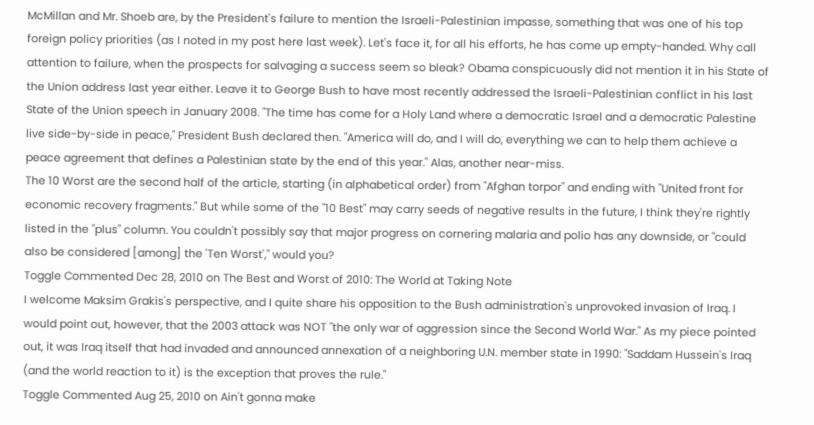McMillan and Mr. Shoeb are, by the President's failure to mention the Israeli-Palestinian impasse, something that was one of his top foreign policy priorities (as I noted in my post here last week). Let's face it, for all his efforts, he has come up empty-handed. Why call attention to failure, when the prospects for salvaging a success seem so bleak? Obama conspicuously did not mention it in his State of the Union address last year either. Leave it to George Bush to have most recently addressed the Israeli-Palestinian conflict in his last State of the Union speech in January 2008. "The time has come for a Holy Land where a democratic Israel and a democratic Palestine live side-by-side in peace," President Bush declared then. "America will do, and I will do, everything we can to help them achieve a peace agreement that defines a Palestinian state by the end of this year." Alas, another near-miss.
The 10 Worst are the second half of the article, starting (in alphabetical order) from "Afghan torpor" and ending with "United front for economic recovery fragments." But while some of the "10 Best" may carry seeds of negative results in the future, I think they're rightly listed in the "plus" column. You couldn't possibly say that major progress on cornering malaria and polio has any downside, or "could also be considered [among] the 'Ten Worst'," would you?
Toggle Commented Dec 28, 2010 on The Best and Worst of 2010: The World at Taking Note
I welcome Maksim Grakis's perspective, and I quite share his opposition to the Bush administration's unprovoked invasion of Iraq. I would point out, however, that the 2003 attack was NOT "the only war of aggression since the Second World War." As my piece pointed out, it was Iraq itself that had invaded and announced annexation of a neighboring U.N. member state in 1990: "Saddam Hussein's Iraq (and the world reaction to it) is the exception that proves the rule."
Toggle Commented Aug 25, 2010 on Ain't gonna make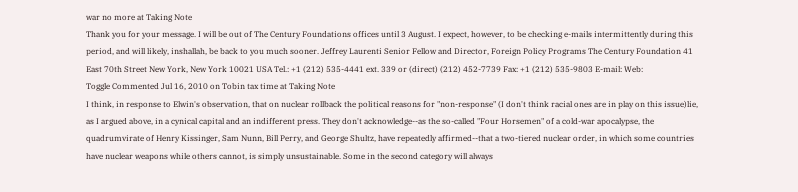war no more at Taking Note
Thank you for your message. I will be out of The Century Foundations offices until 3 August. I expect, however, to be checking e-mails intermittently during this period, and will likely, inshallah, be back to you much sooner. Jeffrey Laurenti Senior Fellow and Director, Foreign Policy Programs The Century Foundation 41 East 70th Street New York, New York 10021 USA Tel.: +1 (212) 535-4441 ext. 339 or (direct) (212) 452-7739 Fax: +1 (212) 535-9803 E-mail: Web:
Toggle Commented Jul 16, 2010 on Tobin tax time at Taking Note
I think, in response to Elwin's observation, that on nuclear rollback the political reasons for "non-response" (I don't think racial ones are in play on this issue)lie, as I argued above, in a cynical capital and an indifferent press. They don't acknowledge--as the so-called "Four Horsemen" of a cold-war apocalypse, the quadrumvirate of Henry Kissinger, Sam Nunn, Bill Perry, and George Shultz, have repeatedly affirmed--that a two-tiered nuclear order, in which some countries have nuclear weapons while others cannot, is simply unsustainable. Some in the second category will always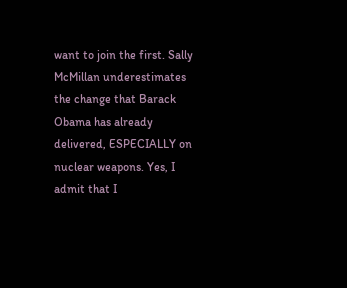want to join the first. Sally McMillan underestimates the change that Barack Obama has already delivered, ESPECIALLY on nuclear weapons. Yes, I admit that I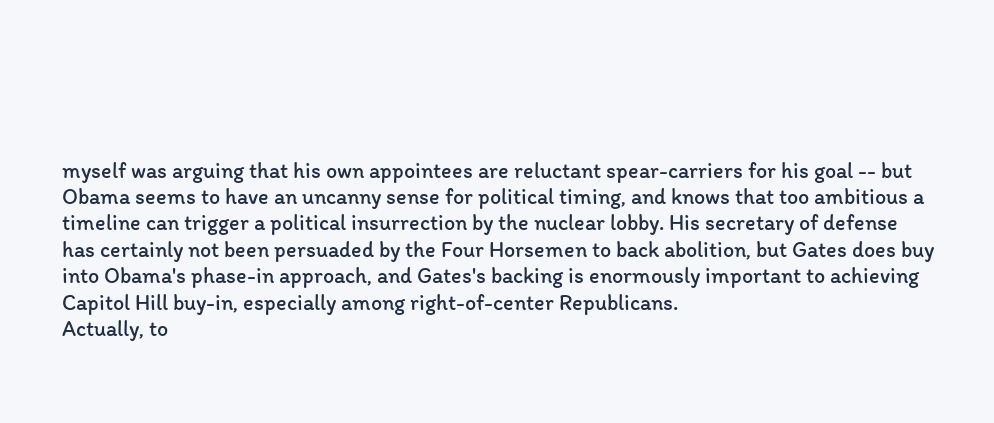myself was arguing that his own appointees are reluctant spear-carriers for his goal -- but Obama seems to have an uncanny sense for political timing, and knows that too ambitious a timeline can trigger a political insurrection by the nuclear lobby. His secretary of defense has certainly not been persuaded by the Four Horsemen to back abolition, but Gates does buy into Obama's phase-in approach, and Gates's backing is enormously important to achieving Capitol Hill buy-in, especially among right-of-center Republicans.
Actually, to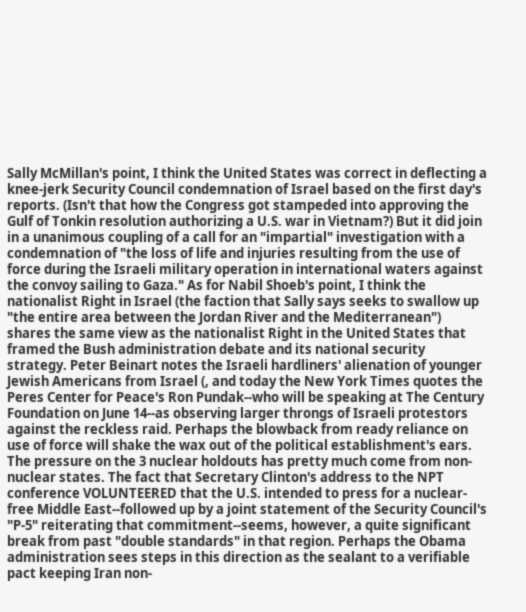Sally McMillan's point, I think the United States was correct in deflecting a knee-jerk Security Council condemnation of Israel based on the first day's reports. (Isn't that how the Congress got stampeded into approving the Gulf of Tonkin resolution authorizing a U.S. war in Vietnam?) But it did join in a unanimous coupling of a call for an "impartial" investigation with a condemnation of "the loss of life and injuries resulting from the use of force during the Israeli military operation in international waters against the convoy sailing to Gaza." As for Nabil Shoeb's point, I think the nationalist Right in Israel (the faction that Sally says seeks to swallow up "the entire area between the Jordan River and the Mediterranean") shares the same view as the nationalist Right in the United States that framed the Bush administration debate and its national security strategy. Peter Beinart notes the Israeli hardliners' alienation of younger Jewish Americans from Israel (, and today the New York Times quotes the Peres Center for Peace's Ron Pundak--who will be speaking at The Century Foundation on June 14--as observing larger throngs of Israeli protestors against the reckless raid. Perhaps the blowback from ready reliance on use of force will shake the wax out of the political establishment's ears.
The pressure on the 3 nuclear holdouts has pretty much come from non-nuclear states. The fact that Secretary Clinton's address to the NPT conference VOLUNTEERED that the U.S. intended to press for a nuclear-free Middle East--followed up by a joint statement of the Security Council's "P-5" reiterating that commitment--seems, however, a quite significant break from past "double standards" in that region. Perhaps the Obama administration sees steps in this direction as the sealant to a verifiable pact keeping Iran non-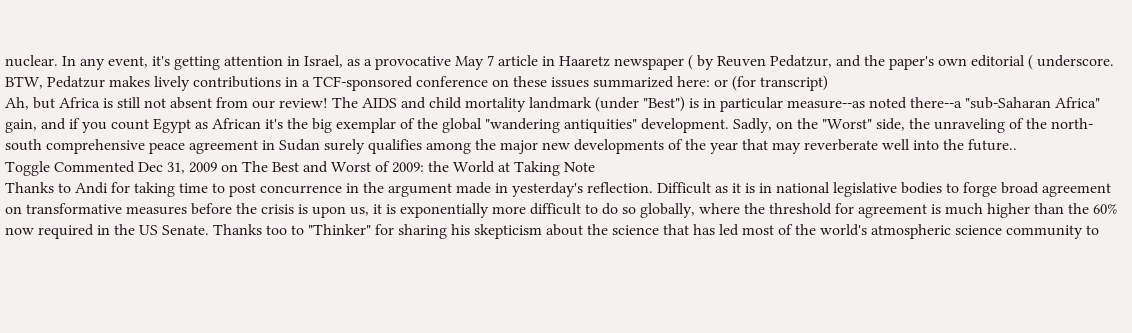nuclear. In any event, it's getting attention in Israel, as a provocative May 7 article in Haaretz newspaper ( by Reuven Pedatzur, and the paper's own editorial ( underscore. BTW, Pedatzur makes lively contributions in a TCF-sponsored conference on these issues summarized here: or (for transcript)
Ah, but Africa is still not absent from our review! The AIDS and child mortality landmark (under "Best") is in particular measure--as noted there--a "sub-Saharan Africa" gain, and if you count Egypt as African it's the big exemplar of the global "wandering antiquities" development. Sadly, on the "Worst" side, the unraveling of the north-south comprehensive peace agreement in Sudan surely qualifies among the major new developments of the year that may reverberate well into the future..
Toggle Commented Dec 31, 2009 on The Best and Worst of 2009: the World at Taking Note
Thanks to Andi for taking time to post concurrence in the argument made in yesterday's reflection. Difficult as it is in national legislative bodies to forge broad agreement on transformative measures before the crisis is upon us, it is exponentially more difficult to do so globally, where the threshold for agreement is much higher than the 60% now required in the US Senate. Thanks too to "Thinker" for sharing his skepticism about the science that has led most of the world's atmospheric science community to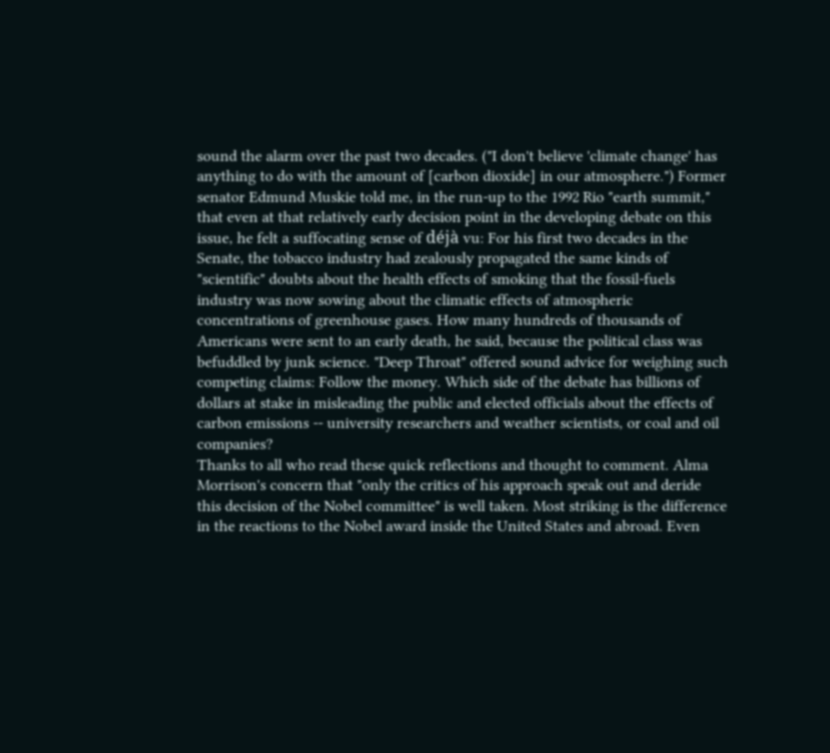sound the alarm over the past two decades. ("I don't believe 'climate change' has anything to do with the amount of [carbon dioxide] in our atmosphere.") Former senator Edmund Muskie told me, in the run-up to the 1992 Rio "earth summit," that even at that relatively early decision point in the developing debate on this issue, he felt a suffocating sense of déjà vu: For his first two decades in the Senate, the tobacco industry had zealously propagated the same kinds of "scientific" doubts about the health effects of smoking that the fossil-fuels industry was now sowing about the climatic effects of atmospheric concentrations of greenhouse gases. How many hundreds of thousands of Americans were sent to an early death, he said, because the political class was befuddled by junk science. "Deep Throat" offered sound advice for weighing such competing claims: Follow the money. Which side of the debate has billions of dollars at stake in misleading the public and elected officials about the effects of carbon emissions -- university researchers and weather scientists, or coal and oil companies?
Thanks to all who read these quick reflections and thought to comment. Alma Morrison's concern that "only the critics of his approach speak out and deride this decision of the Nobel committee" is well taken. Most striking is the difference in the reactions to the Nobel award inside the United States and abroad. Even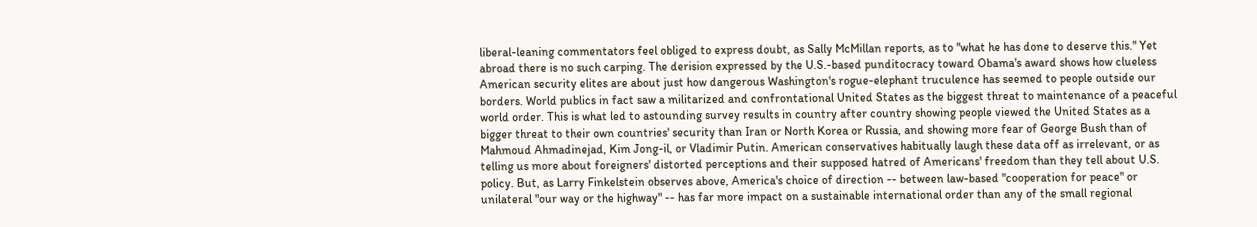liberal-leaning commentators feel obliged to express doubt, as Sally McMillan reports, as to "what he has done to deserve this." Yet abroad there is no such carping. The derision expressed by the U.S.-based punditocracy toward Obama's award shows how clueless American security elites are about just how dangerous Washington's rogue-elephant truculence has seemed to people outside our borders. World publics in fact saw a militarized and confrontational United States as the biggest threat to maintenance of a peaceful world order. This is what led to astounding survey results in country after country showing people viewed the United States as a bigger threat to their own countries' security than Iran or North Korea or Russia, and showing more fear of George Bush than of Mahmoud Ahmadinejad, Kim Jong-il, or Vladimir Putin. American conservatives habitually laugh these data off as irrelevant, or as telling us more about foreigners' distorted perceptions and their supposed hatred of Americans' freedom than they tell about U.S. policy. But, as Larry Finkelstein observes above, America's choice of direction -- between law-based "cooperation for peace" or unilateral "our way or the highway" -- has far more impact on a sustainable international order than any of the small regional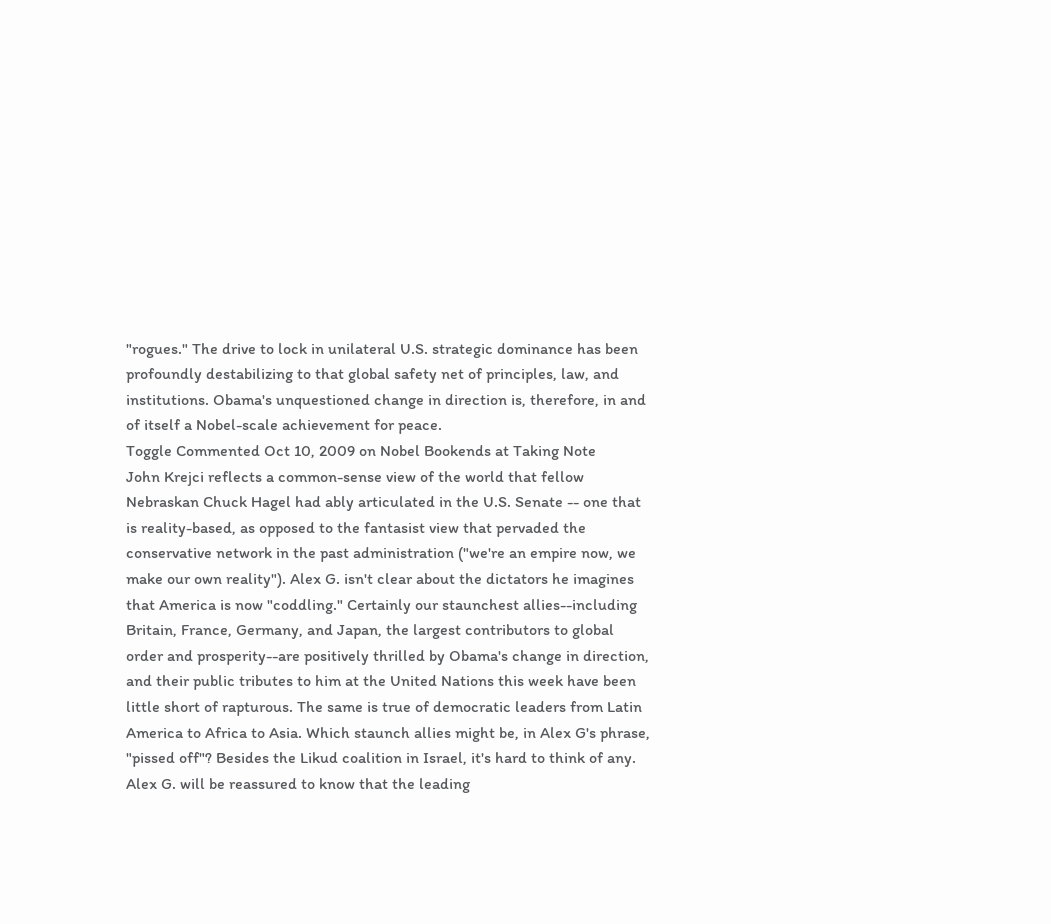"rogues." The drive to lock in unilateral U.S. strategic dominance has been profoundly destabilizing to that global safety net of principles, law, and institutions. Obama's unquestioned change in direction is, therefore, in and of itself a Nobel-scale achievement for peace.
Toggle Commented Oct 10, 2009 on Nobel Bookends at Taking Note
John Krejci reflects a common-sense view of the world that fellow Nebraskan Chuck Hagel had ably articulated in the U.S. Senate -- one that is reality-based, as opposed to the fantasist view that pervaded the conservative network in the past administration ("we're an empire now, we make our own reality"). Alex G. isn't clear about the dictators he imagines that America is now "coddling." Certainly our staunchest allies--including Britain, France, Germany, and Japan, the largest contributors to global order and prosperity--are positively thrilled by Obama's change in direction, and their public tributes to him at the United Nations this week have been little short of rapturous. The same is true of democratic leaders from Latin America to Africa to Asia. Which staunch allies might be, in Alex G's phrase, "pissed off"? Besides the Likud coalition in Israel, it's hard to think of any. Alex G. will be reassured to know that the leading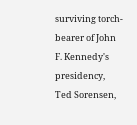surviving torch-bearer of John F. Kennedy's presidency, Ted Sorensen,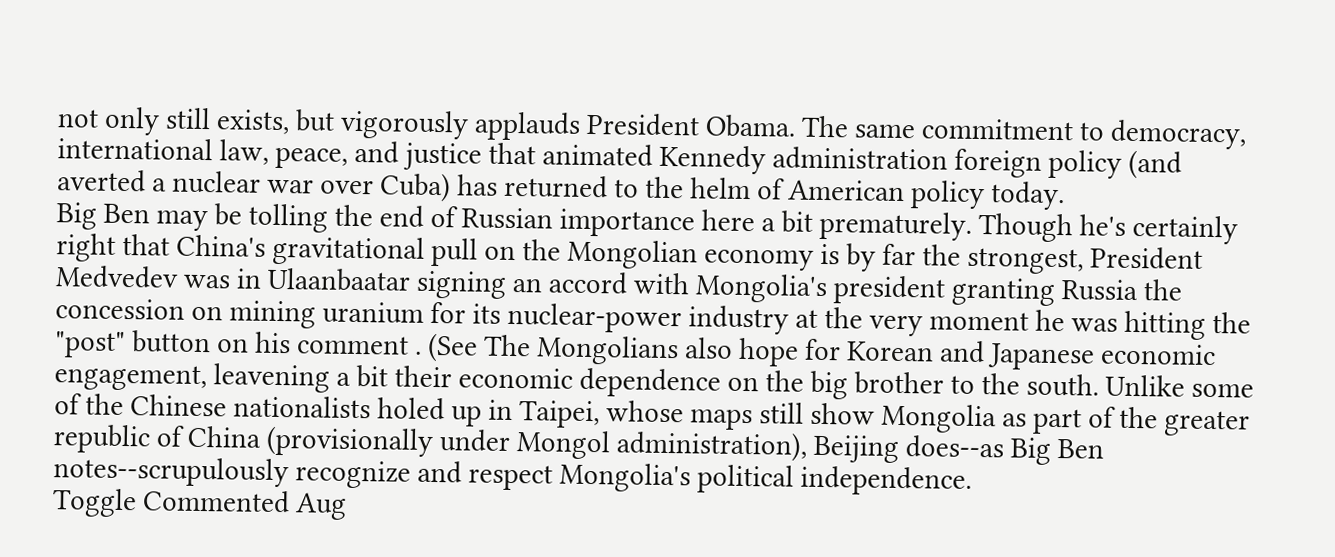not only still exists, but vigorously applauds President Obama. The same commitment to democracy, international law, peace, and justice that animated Kennedy administration foreign policy (and averted a nuclear war over Cuba) has returned to the helm of American policy today.
Big Ben may be tolling the end of Russian importance here a bit prematurely. Though he's certainly right that China's gravitational pull on the Mongolian economy is by far the strongest, President Medvedev was in Ulaanbaatar signing an accord with Mongolia's president granting Russia the concession on mining uranium for its nuclear-power industry at the very moment he was hitting the "post" button on his comment . (See The Mongolians also hope for Korean and Japanese economic engagement, leavening a bit their economic dependence on the big brother to the south. Unlike some of the Chinese nationalists holed up in Taipei, whose maps still show Mongolia as part of the greater republic of China (provisionally under Mongol administration), Beijing does--as Big Ben notes--scrupulously recognize and respect Mongolia's political independence.
Toggle Commented Aug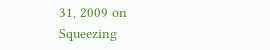31, 2009 on Squeezing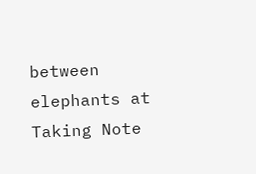between elephants at Taking Note